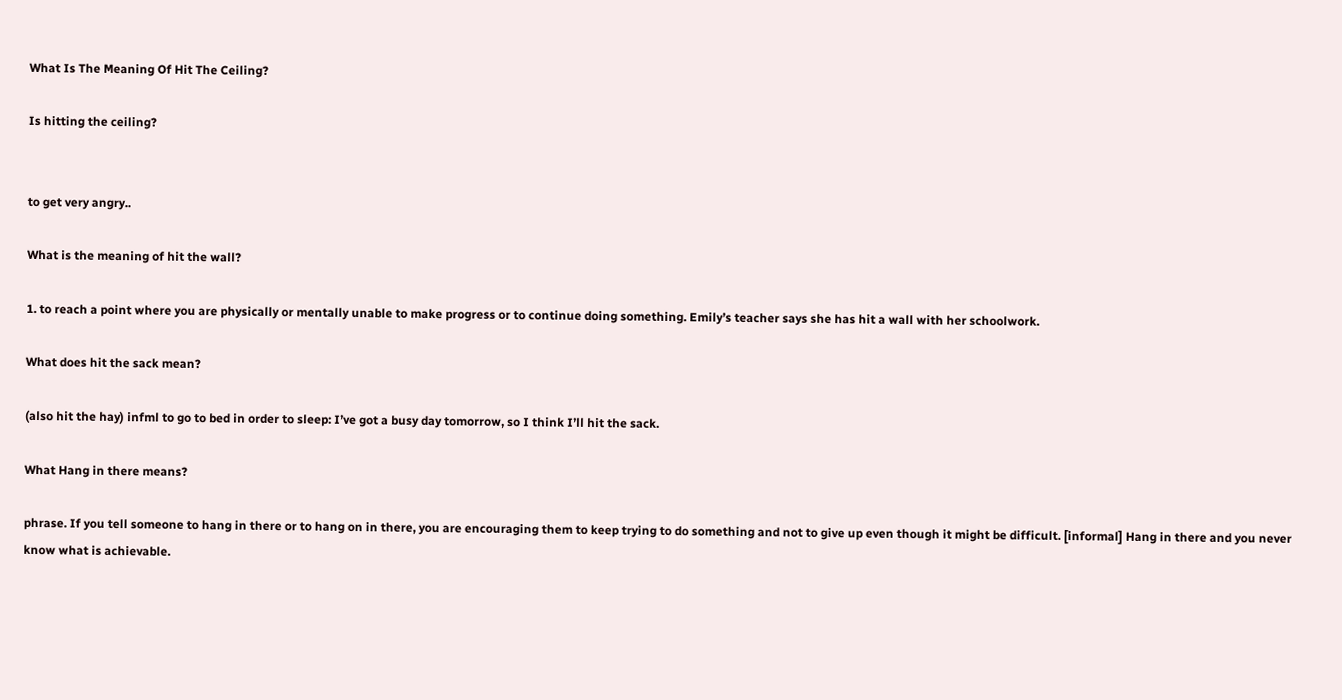What Is The Meaning Of Hit The Ceiling?

Is hitting the ceiling?


to get very angry..

What is the meaning of hit the wall?

1. to reach a point where you are physically or mentally unable to make progress or to continue doing something. Emily’s teacher says she has hit a wall with her schoolwork.

What does hit the sack mean?

(also hit the hay) infml to go to bed in order to sleep: I’ve got a busy day tomorrow, so I think I’ll hit the sack.

What Hang in there means?

phrase. If you tell someone to hang in there or to hang on in there, you are encouraging them to keep trying to do something and not to give up even though it might be difficult. [informal] Hang in there and you never know what is achievable.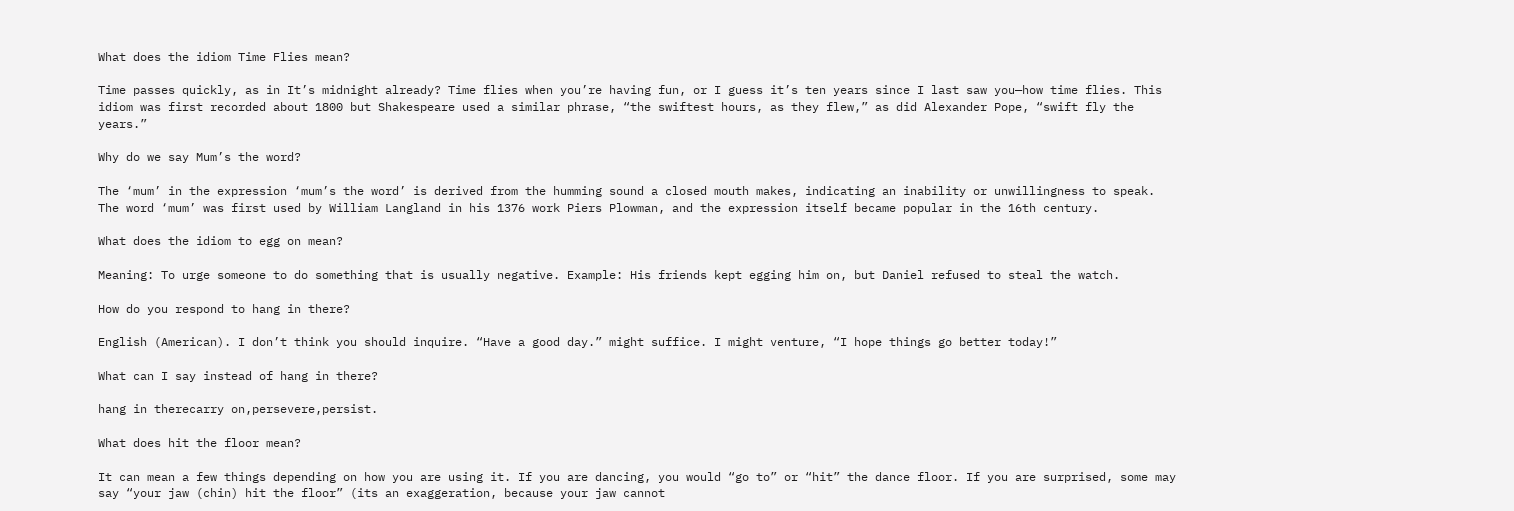What does the idiom Time Flies mean?

Time passes quickly, as in It’s midnight already? Time flies when you’re having fun, or I guess it’s ten years since I last saw you—how time flies. This idiom was first recorded about 1800 but Shakespeare used a similar phrase, “the swiftest hours, as they flew,” as did Alexander Pope, “swift fly the years.”

Why do we say Mum’s the word?

The ‘mum’ in the expression ‘mum’s the word’ is derived from the humming sound a closed mouth makes, indicating an inability or unwillingness to speak. The word ‘mum’ was first used by William Langland in his 1376 work Piers Plowman, and the expression itself became popular in the 16th century.

What does the idiom to egg on mean?

Meaning: To urge someone to do something that is usually negative. Example: His friends kept egging him on, but Daniel refused to steal the watch.

How do you respond to hang in there?

English (American). I don’t think you should inquire. “Have a good day.” might suffice. I might venture, “I hope things go better today!”

What can I say instead of hang in there?

hang in therecarry on,persevere,persist.

What does hit the floor mean?

It can mean a few things depending on how you are using it. If you are dancing, you would “go to” or “hit” the dance floor. If you are surprised, some may say “your jaw (chin) hit the floor” (its an exaggeration, because your jaw cannot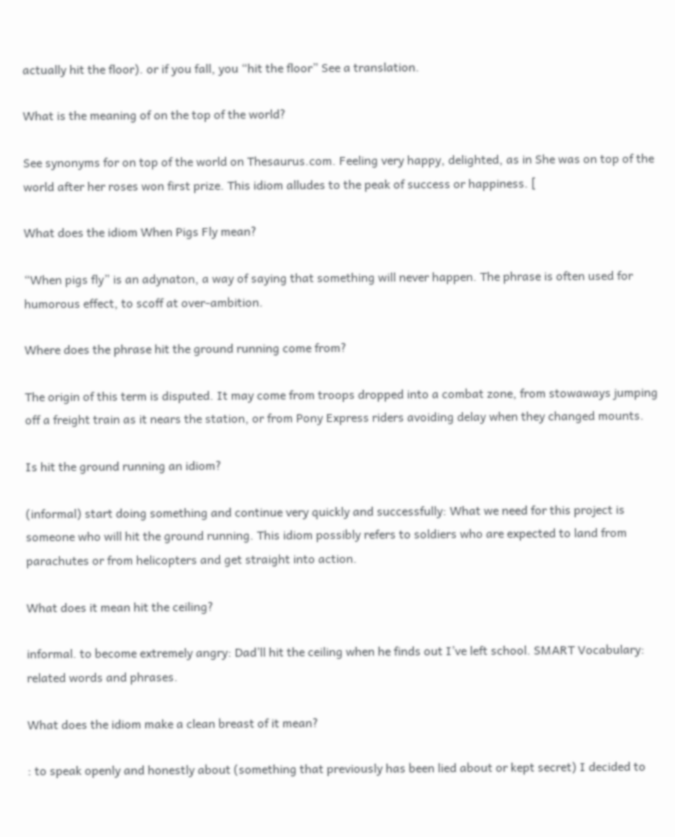actually hit the floor). or if you fall, you “hit the floor” See a translation.

What is the meaning of on the top of the world?

See synonyms for on top of the world on Thesaurus.com. Feeling very happy, delighted, as in She was on top of the world after her roses won first prize. This idiom alludes to the peak of success or happiness. [

What does the idiom When Pigs Fly mean?

“When pigs fly” is an adynaton, a way of saying that something will never happen. The phrase is often used for humorous effect, to scoff at over-ambition.

Where does the phrase hit the ground running come from?

The origin of this term is disputed. It may come from troops dropped into a combat zone, from stowaways jumping off a freight train as it nears the station, or from Pony Express riders avoiding delay when they changed mounts.

Is hit the ground running an idiom?

(informal) start doing something and continue very quickly and successfully: What we need for this project is someone who will hit the ground running. This idiom possibly refers to soldiers who are expected to land from parachutes or from helicopters and get straight into action.

What does it mean hit the ceiling?

informal. to become extremely angry: Dad’ll hit the ceiling when he finds out I’ve left school. SMART Vocabulary: related words and phrases.

What does the idiom make a clean breast of it mean?

: to speak openly and honestly about (something that previously has been lied about or kept secret) I decided to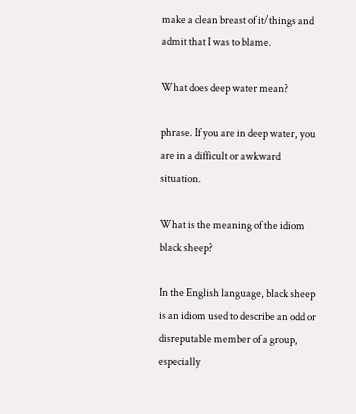make a clean breast of it/things and admit that I was to blame.

What does deep water mean?

phrase. If you are in deep water, you are in a difficult or awkward situation.

What is the meaning of the idiom black sheep?

In the English language, black sheep is an idiom used to describe an odd or disreputable member of a group, especially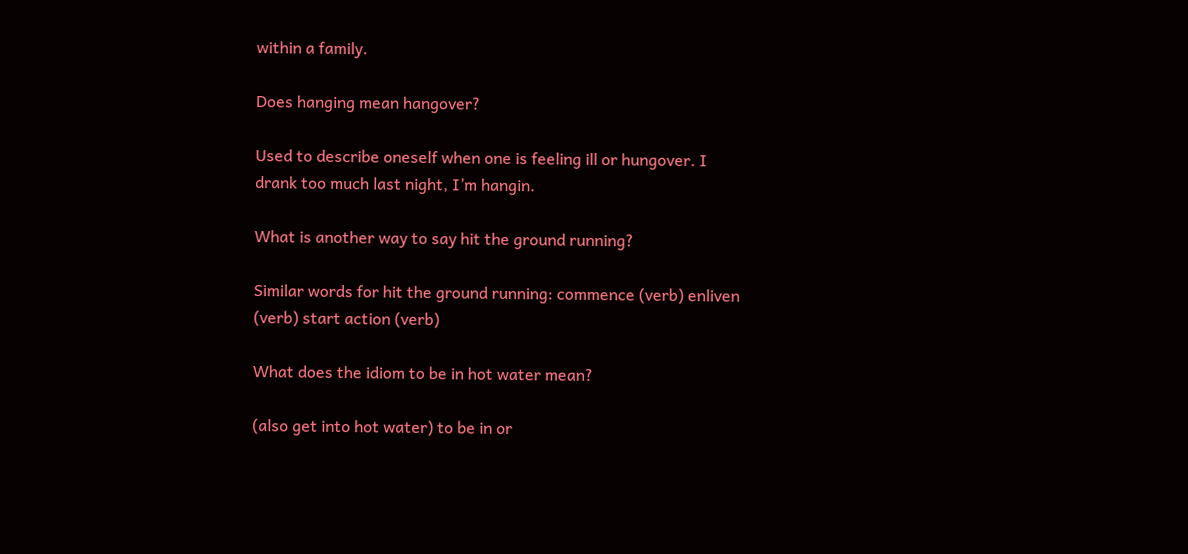within a family.

Does hanging mean hangover?

Used to describe oneself when one is feeling ill or hungover. I drank too much last night, I’m hangin.

What is another way to say hit the ground running?

Similar words for hit the ground running: commence (verb) enliven (verb) start action (verb)

What does the idiom to be in hot water mean?

(also get into hot water) to be in or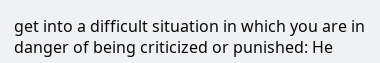get into a difficult situation in which you are in danger of being criticized or punished: He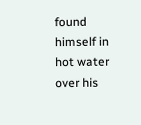found himself in hot water over his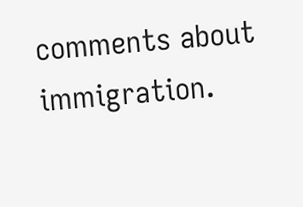comments about immigration.